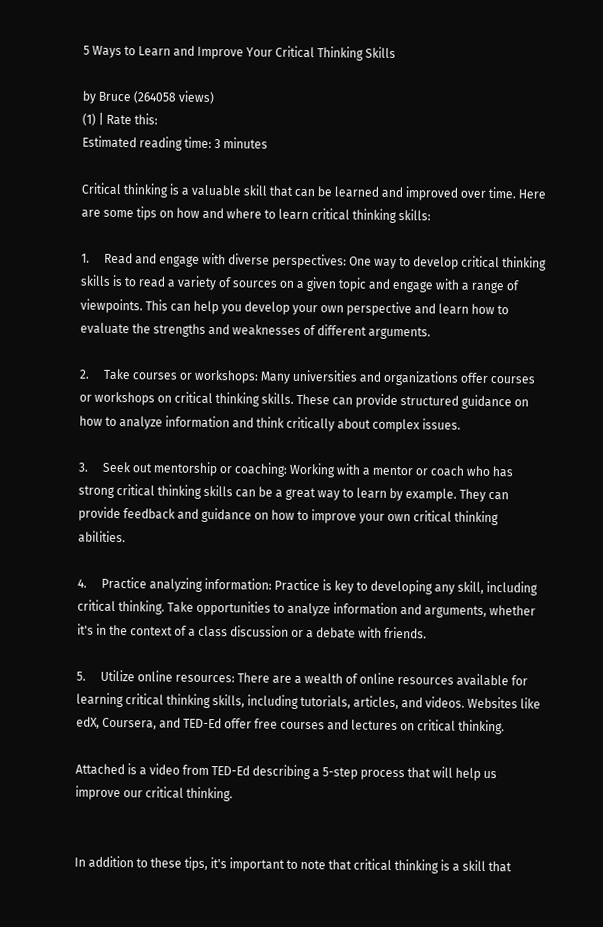5 Ways to Learn and Improve Your Critical Thinking Skills

by Bruce (264058 views)
(1) | Rate this:
Estimated reading time: 3 minutes

Critical thinking is a valuable skill that can be learned and improved over time. Here are some tips on how and where to learn critical thinking skills:

1.     Read and engage with diverse perspectives: One way to develop critical thinking skills is to read a variety of sources on a given topic and engage with a range of viewpoints. This can help you develop your own perspective and learn how to evaluate the strengths and weaknesses of different arguments.

2.     Take courses or workshops: Many universities and organizations offer courses or workshops on critical thinking skills. These can provide structured guidance on how to analyze information and think critically about complex issues.

3.     Seek out mentorship or coaching: Working with a mentor or coach who has strong critical thinking skills can be a great way to learn by example. They can provide feedback and guidance on how to improve your own critical thinking abilities.

4.     Practice analyzing information: Practice is key to developing any skill, including critical thinking. Take opportunities to analyze information and arguments, whether it's in the context of a class discussion or a debate with friends.

5.     Utilize online resources: There are a wealth of online resources available for learning critical thinking skills, including tutorials, articles, and videos. Websites like edX, Coursera, and TED-Ed offer free courses and lectures on critical thinking.

Attached is a video from TED-Ed describing a 5-step process that will help us improve our critical thinking.


In addition to these tips, it's important to note that critical thinking is a skill that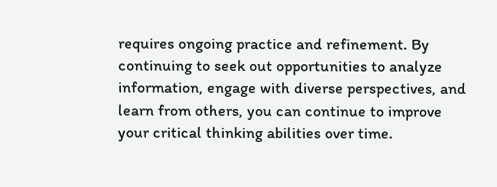requires ongoing practice and refinement. By continuing to seek out opportunities to analyze information, engage with diverse perspectives, and learn from others, you can continue to improve your critical thinking abilities over time.